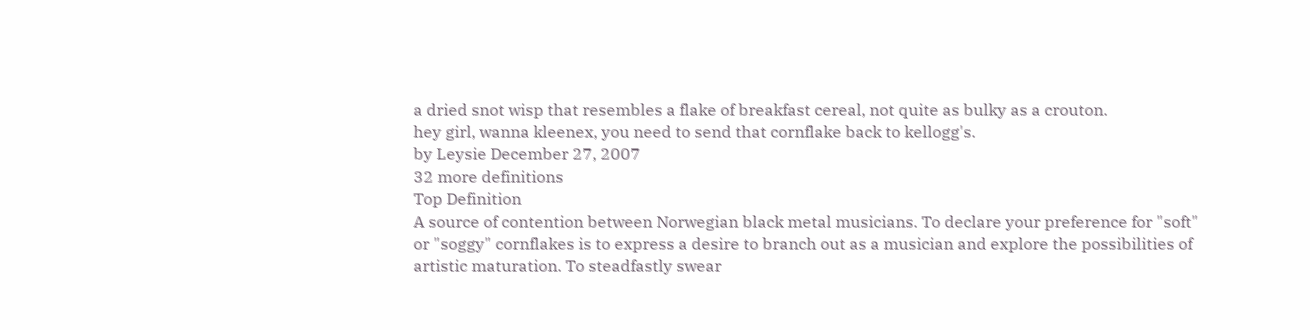a dried snot wisp that resembles a flake of breakfast cereal, not quite as bulky as a crouton.
hey girl, wanna kleenex, you need to send that cornflake back to kellogg's.
by Leysie December 27, 2007
32 more definitions
Top Definition
A source of contention between Norwegian black metal musicians. To declare your preference for "soft" or "soggy" cornflakes is to express a desire to branch out as a musician and explore the possibilities of artistic maturation. To steadfastly swear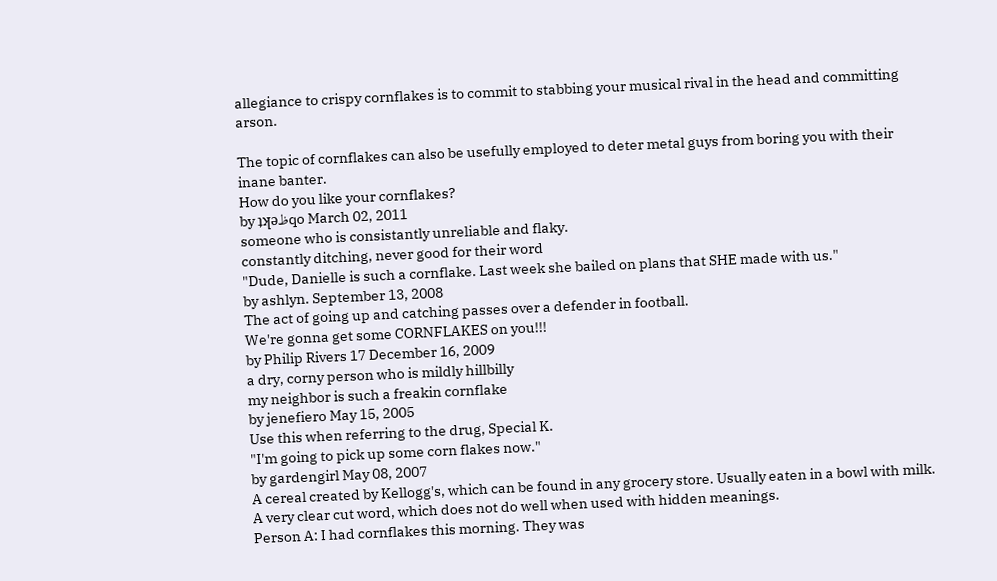allegiance to crispy cornflakes is to commit to stabbing your musical rival in the head and committing arson.

The topic of cornflakes can also be usefully employed to deter metal guys from boring you with their inane banter.
How do you like your cornflakes?
by ʇʞǝظqo March 02, 2011
someone who is consistantly unreliable and flaky.
constantly ditching, never good for their word
"Dude, Danielle is such a cornflake. Last week she bailed on plans that SHE made with us."
by ashlyn. September 13, 2008
The act of going up and catching passes over a defender in football.
We're gonna get some CORNFLAKES on you!!!
by Philip Rivers 17 December 16, 2009
a dry, corny person who is mildly hillbilly
my neighbor is such a freakin cornflake
by jenefiero May 15, 2005
Use this when referring to the drug, Special K.
"I'm going to pick up some corn flakes now."
by gardengirl May 08, 2007
A cereal created by Kellogg's, which can be found in any grocery store. Usually eaten in a bowl with milk. A very clear cut word, which does not do well when used with hidden meanings.
Person A: I had cornflakes this morning. They was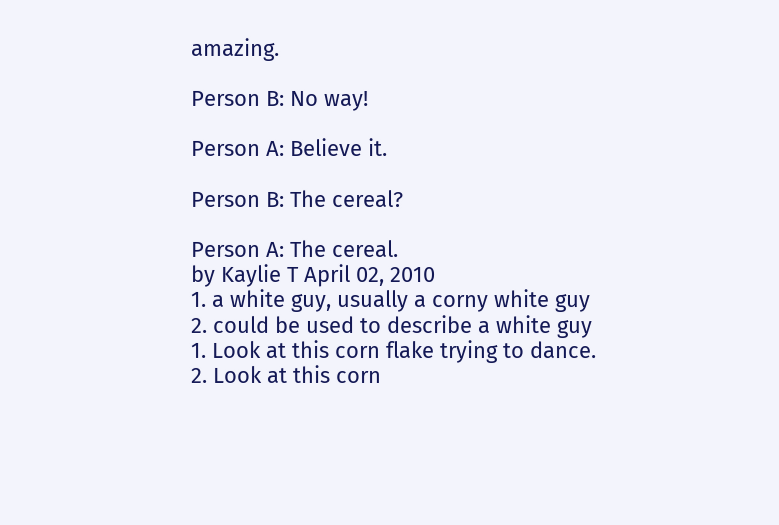amazing.

Person B: No way!

Person A: Believe it.

Person B: The cereal?

Person A: The cereal.
by Kaylie T April 02, 2010
1. a white guy, usually a corny white guy
2. could be used to describe a white guy
1. Look at this corn flake trying to dance.
2. Look at this corn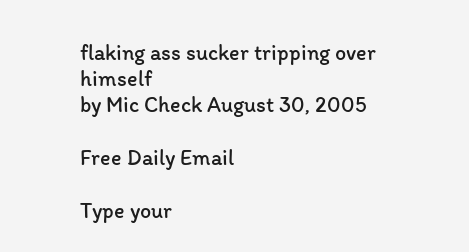flaking ass sucker tripping over himself
by Mic Check August 30, 2005

Free Daily Email

Type your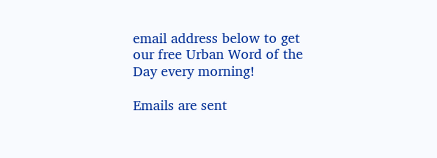email address below to get our free Urban Word of the Day every morning!

Emails are sent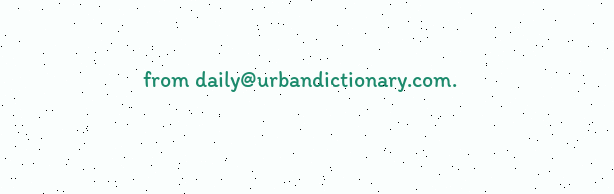from daily@urbandictionary.com.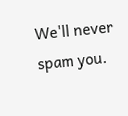We'll never spam you.